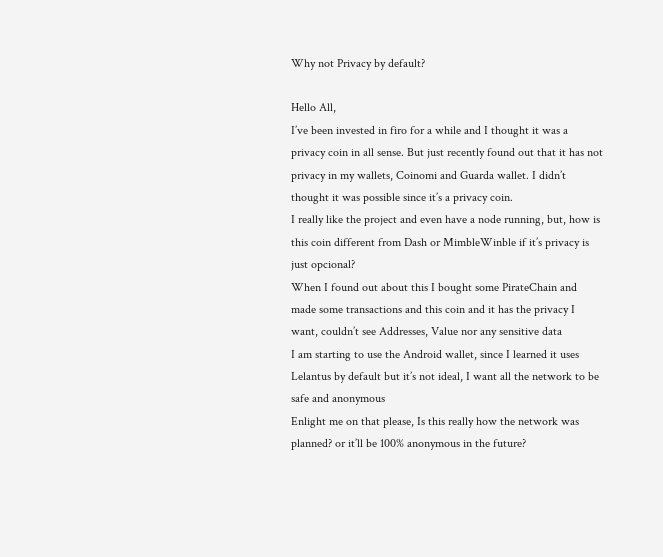Why not Privacy by default?

Hello All,
I’ve been invested in firo for a while and I thought it was a privacy coin in all sense. But just recently found out that it has not privacy in my wallets, Coinomi and Guarda wallet. I didn’t thought it was possible since it’s a privacy coin.
I really like the project and even have a node running, but, how is this coin different from Dash or MimbleWinble if it’s privacy is just opcional?
When I found out about this I bought some PirateChain and made some transactions and this coin and it has the privacy I want, couldn’t see Addresses, Value nor any sensitive data
I am starting to use the Android wallet, since I learned it uses Lelantus by default but it’s not ideal, I want all the network to be safe and anonymous
Enlight me on that please, Is this really how the network was planned? or it’ll be 100% anonymous in the future?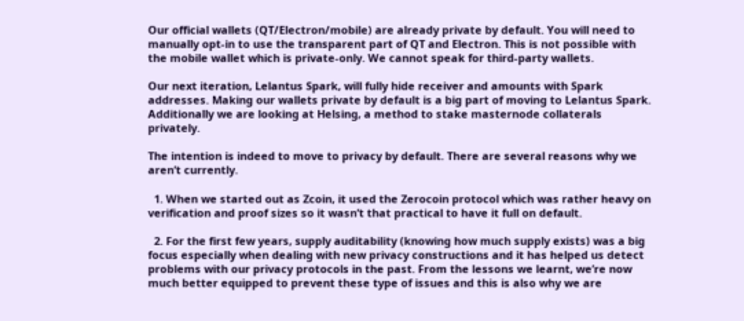Our official wallets (QT/Electron/mobile) are already private by default. You will need to manually opt-in to use the transparent part of QT and Electron. This is not possible with the mobile wallet which is private-only. We cannot speak for third-party wallets.

Our next iteration, Lelantus Spark, will fully hide receiver and amounts with Spark addresses. Making our wallets private by default is a big part of moving to Lelantus Spark. Additionally we are looking at Helsing, a method to stake masternode collaterals privately.

The intention is indeed to move to privacy by default. There are several reasons why we aren’t currently.

  1. When we started out as Zcoin, it used the Zerocoin protocol which was rather heavy on verification and proof sizes so it wasn’t that practical to have it full on default.

  2. For the first few years, supply auditability (knowing how much supply exists) was a big focus especially when dealing with new privacy constructions and it has helped us detect problems with our privacy protocols in the past. From the lessons we learnt, we’re now much better equipped to prevent these type of issues and this is also why we are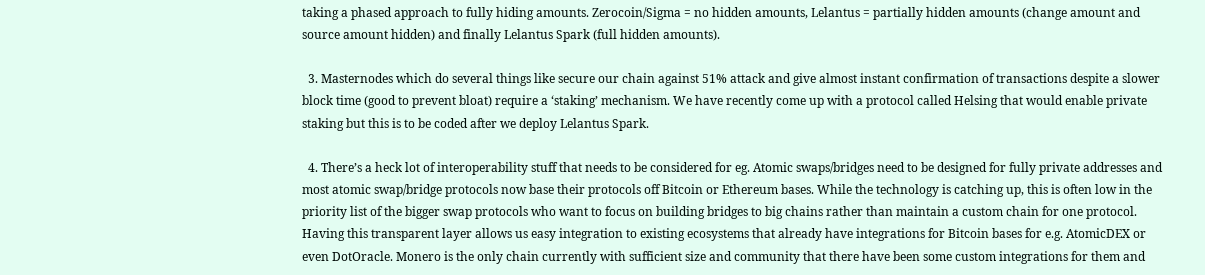taking a phased approach to fully hiding amounts. Zerocoin/Sigma = no hidden amounts, Lelantus = partially hidden amounts (change amount and source amount hidden) and finally Lelantus Spark (full hidden amounts).

  3. Masternodes which do several things like secure our chain against 51% attack and give almost instant confirmation of transactions despite a slower block time (good to prevent bloat) require a ‘staking’ mechanism. We have recently come up with a protocol called Helsing that would enable private staking but this is to be coded after we deploy Lelantus Spark.

  4. There’s a heck lot of interoperability stuff that needs to be considered for eg. Atomic swaps/bridges need to be designed for fully private addresses and most atomic swap/bridge protocols now base their protocols off Bitcoin or Ethereum bases. While the technology is catching up, this is often low in the priority list of the bigger swap protocols who want to focus on building bridges to big chains rather than maintain a custom chain for one protocol. Having this transparent layer allows us easy integration to existing ecosystems that already have integrations for Bitcoin bases for e.g. AtomicDEX or even DotOracle. Monero is the only chain currently with sufficient size and community that there have been some custom integrations for them and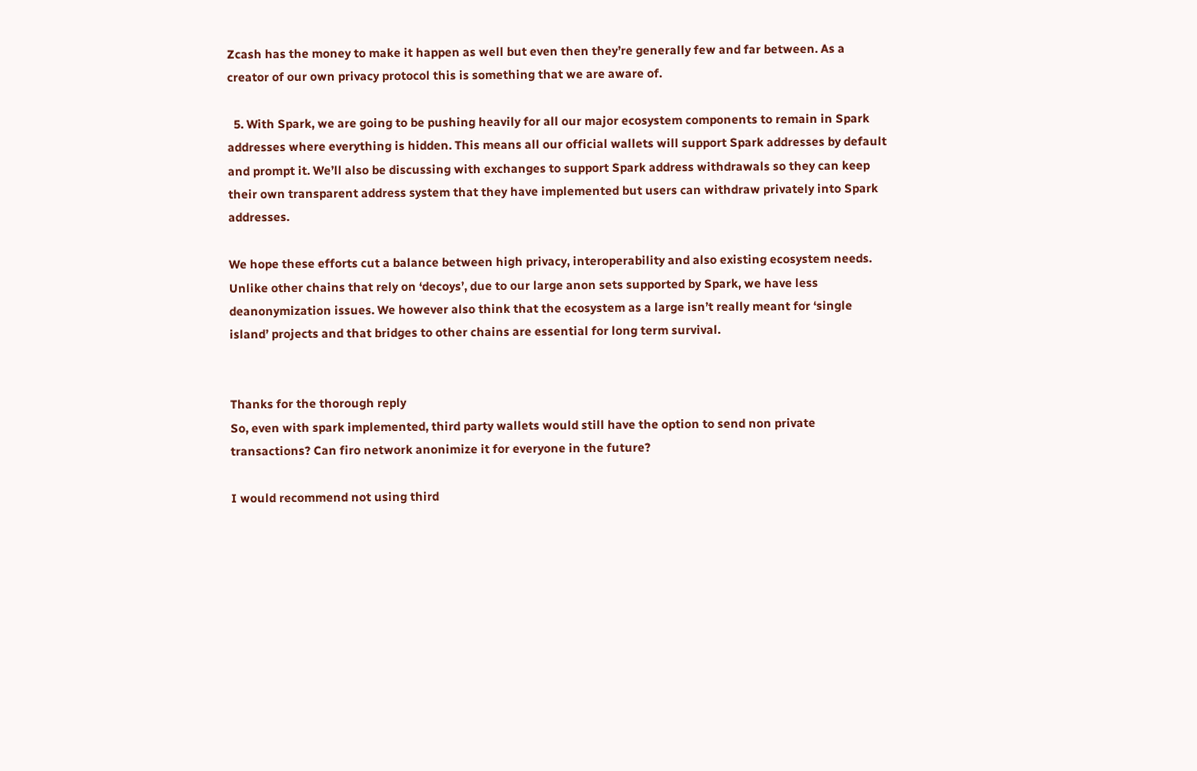Zcash has the money to make it happen as well but even then they’re generally few and far between. As a creator of our own privacy protocol this is something that we are aware of.

  5. With Spark, we are going to be pushing heavily for all our major ecosystem components to remain in Spark addresses where everything is hidden. This means all our official wallets will support Spark addresses by default and prompt it. We’ll also be discussing with exchanges to support Spark address withdrawals so they can keep their own transparent address system that they have implemented but users can withdraw privately into Spark addresses.

We hope these efforts cut a balance between high privacy, interoperability and also existing ecosystem needs. Unlike other chains that rely on ‘decoys’, due to our large anon sets supported by Spark, we have less deanonymization issues. We however also think that the ecosystem as a large isn’t really meant for ‘single island’ projects and that bridges to other chains are essential for long term survival.


Thanks for the thorough reply
So, even with spark implemented, third party wallets would still have the option to send non private transactions? Can firo network anonimize it for everyone in the future?

I would recommend not using third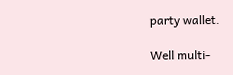party wallet.

Well multi-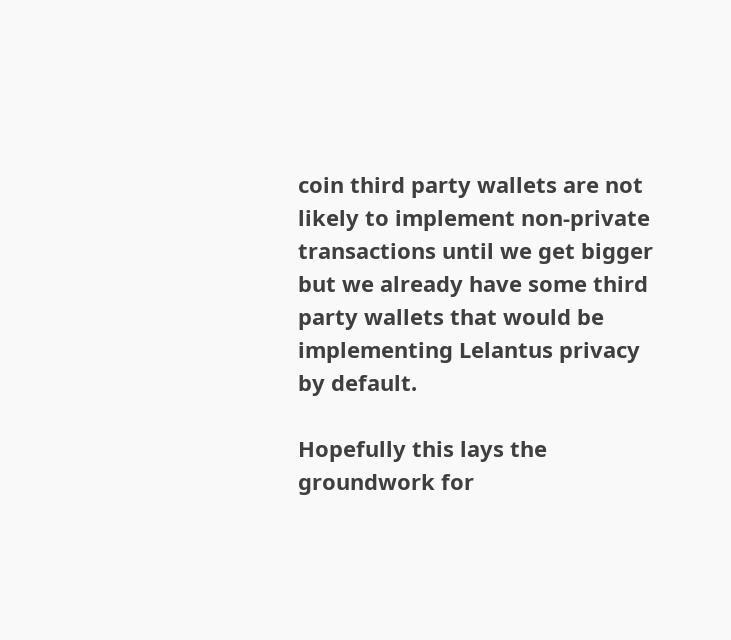coin third party wallets are not likely to implement non-private transactions until we get bigger but we already have some third party wallets that would be implementing Lelantus privacy by default.

Hopefully this lays the groundwork for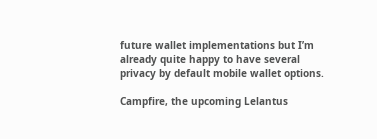future wallet implementations but I’m already quite happy to have several privacy by default mobile wallet options.

Campfire, the upcoming Lelantus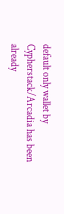default only wallet by Cypherstack/Arcadia has been already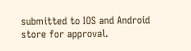submitted to IOS and Android store for approval.